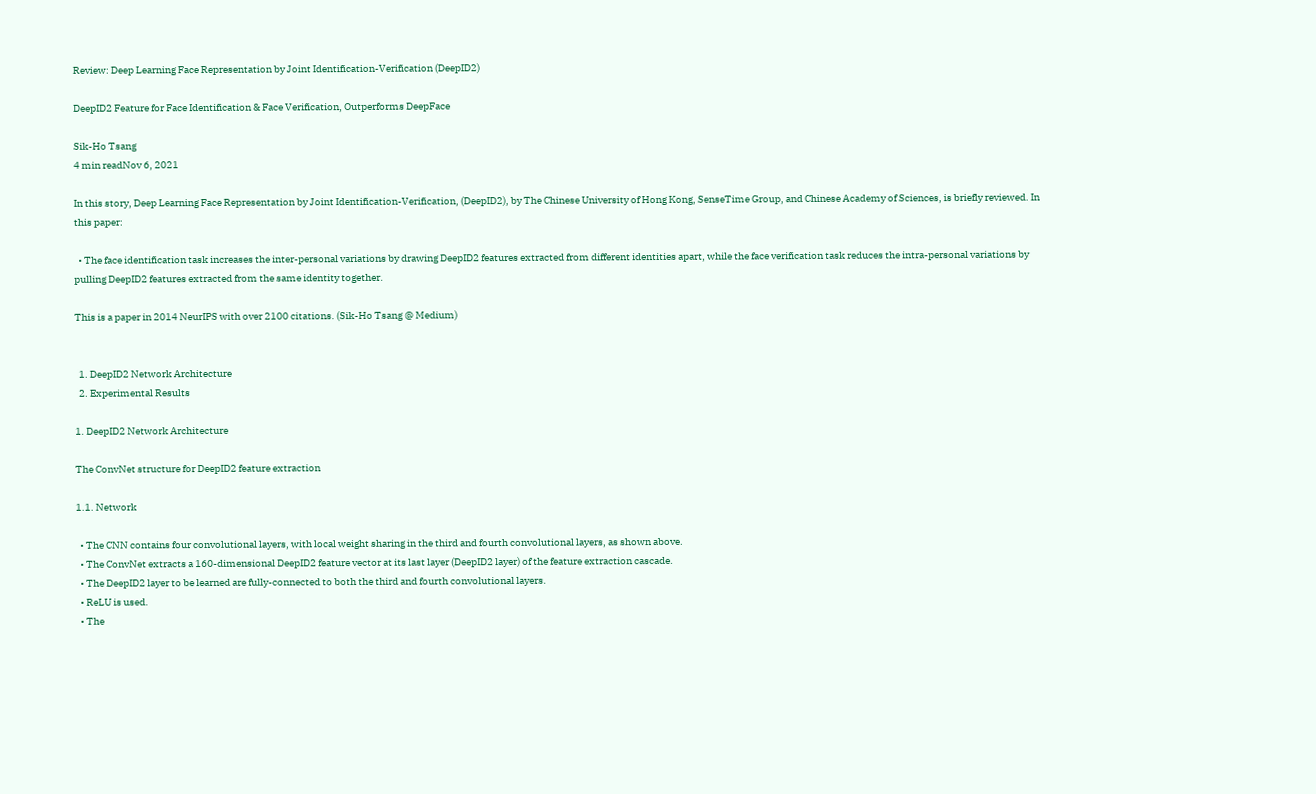Review: Deep Learning Face Representation by Joint Identification-Verification (DeepID2)

DeepID2 Feature for Face Identification & Face Verification, Outperforms DeepFace

Sik-Ho Tsang
4 min readNov 6, 2021

In this story, Deep Learning Face Representation by Joint Identification-Verification, (DeepID2), by The Chinese University of Hong Kong, SenseTime Group, and Chinese Academy of Sciences, is briefly reviewed. In this paper:

  • The face identification task increases the inter-personal variations by drawing DeepID2 features extracted from different identities apart, while the face verification task reduces the intra-personal variations by pulling DeepID2 features extracted from the same identity together.

This is a paper in 2014 NeurIPS with over 2100 citations. (Sik-Ho Tsang @ Medium)


  1. DeepID2 Network Architecture
  2. Experimental Results

1. DeepID2 Network Architecture

The ConvNet structure for DeepID2 feature extraction

1.1. Network

  • The CNN contains four convolutional layers, with local weight sharing in the third and fourth convolutional layers, as shown above.
  • The ConvNet extracts a 160-dimensional DeepID2 feature vector at its last layer (DeepID2 layer) of the feature extraction cascade.
  • The DeepID2 layer to be learned are fully-connected to both the third and fourth convolutional layers.
  • ReLU is used.
  • The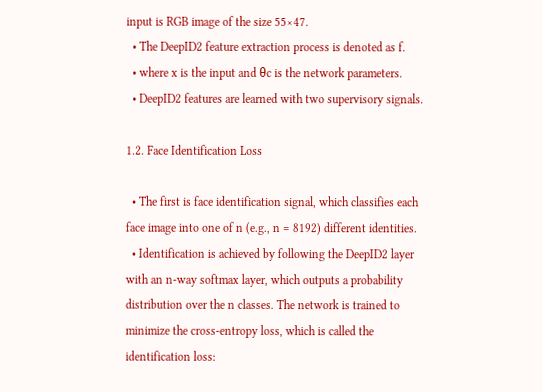input is RGB image of the size 55×47.
  • The DeepID2 feature extraction process is denoted as f.
  • where x is the input and θc is the network parameters.
  • DeepID2 features are learned with two supervisory signals.

1.2. Face Identification Loss

  • The first is face identification signal, which classifies each face image into one of n (e.g., n = 8192) different identities.
  • Identification is achieved by following the DeepID2 layer with an n-way softmax layer, which outputs a probability distribution over the n classes. The network is trained to minimize the cross-entropy loss, which is called the identification loss: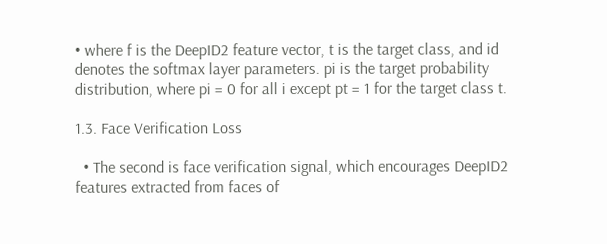• where f is the DeepID2 feature vector, t is the target class, and id denotes the softmax layer parameters. pi is the target probability distribution, where pi = 0 for all i except pt = 1 for the target class t.

1.3. Face Verification Loss

  • The second is face verification signal, which encourages DeepID2 features extracted from faces of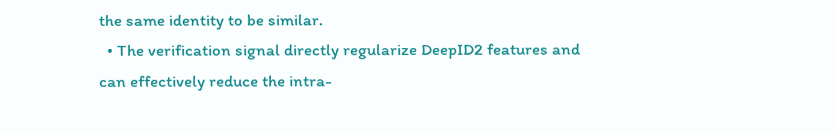the same identity to be similar.
  • The verification signal directly regularize DeepID2 features and can effectively reduce the intra-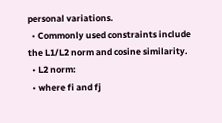personal variations.
  • Commonly used constraints include the L1/L2 norm and cosine similarity.
  • L2 norm:
  • where fi and fj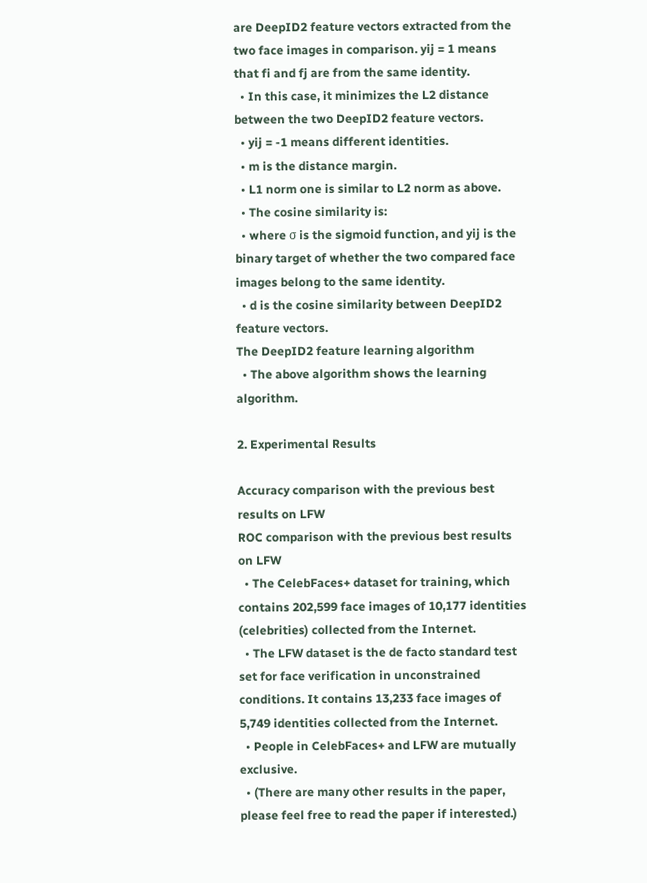are DeepID2 feature vectors extracted from the two face images in comparison. yij = 1 means that fi and fj are from the same identity.
  • In this case, it minimizes the L2 distance between the two DeepID2 feature vectors.
  • yij = -1 means different identities.
  • m is the distance margin.
  • L1 norm one is similar to L2 norm as above.
  • The cosine similarity is:
  • where σ is the sigmoid function, and yij is the binary target of whether the two compared face images belong to the same identity.
  • d is the cosine similarity between DeepID2 feature vectors.
The DeepID2 feature learning algorithm
  • The above algorithm shows the learning algorithm.

2. Experimental Results

Accuracy comparison with the previous best results on LFW
ROC comparison with the previous best results on LFW
  • The CelebFaces+ dataset for training, which contains 202,599 face images of 10,177 identities (celebrities) collected from the Internet.
  • The LFW dataset is the de facto standard test set for face verification in unconstrained conditions. It contains 13,233 face images of 5,749 identities collected from the Internet.
  • People in CelebFaces+ and LFW are mutually exclusive.
  • (There are many other results in the paper, please feel free to read the paper if interested.)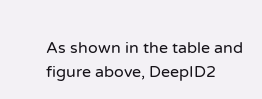As shown in the table and figure above, DeepID2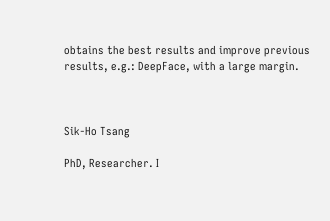obtains the best results and improve previous results, e.g.: DeepFace, with a large margin.



Sik-Ho Tsang

PhD, Researcher. I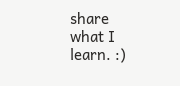share what I learn. :)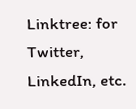Linktree: for Twitter, LinkedIn, etc.